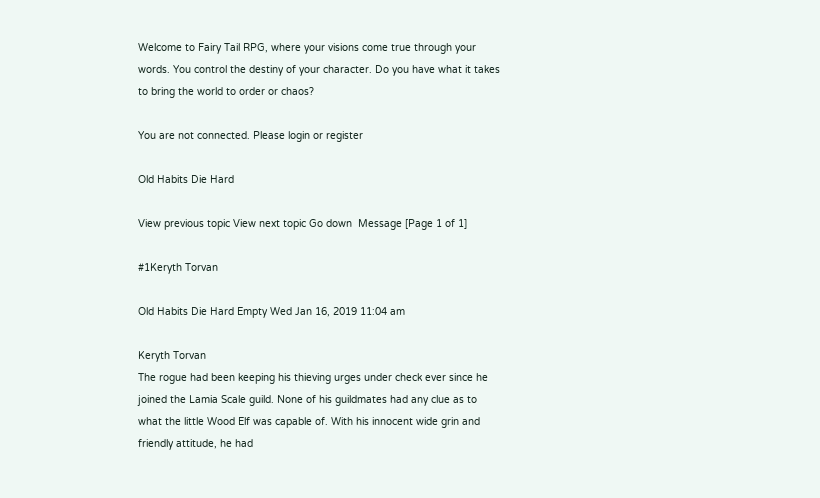Welcome to Fairy Tail RPG, where your visions come true through your words. You control the destiny of your character. Do you have what it takes to bring the world to order or chaos?

You are not connected. Please login or register

Old Habits Die Hard

View previous topic View next topic Go down  Message [Page 1 of 1]

#1Keryth Torvan

Old Habits Die Hard Empty Wed Jan 16, 2019 11:04 am

Keryth Torvan
The rogue had been keeping his thieving urges under check ever since he joined the Lamia Scale guild. None of his guildmates had any clue as to what the little Wood Elf was capable of. With his innocent wide grin and friendly attitude, he had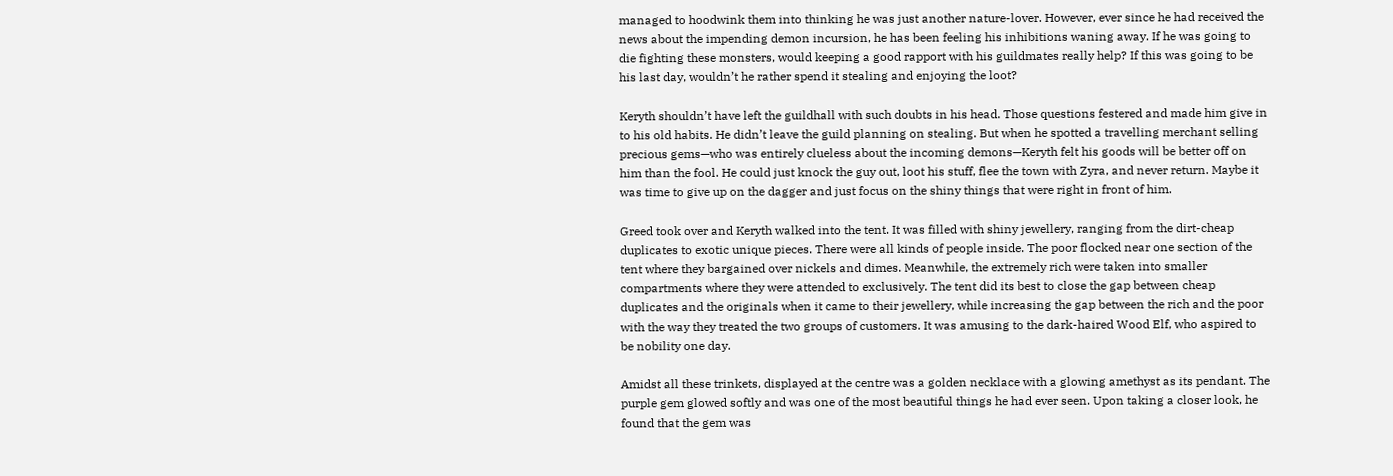managed to hoodwink them into thinking he was just another nature-lover. However, ever since he had received the news about the impending demon incursion, he has been feeling his inhibitions waning away. If he was going to die fighting these monsters, would keeping a good rapport with his guildmates really help? If this was going to be his last day, wouldn’t he rather spend it stealing and enjoying the loot?

Keryth shouldn’t have left the guildhall with such doubts in his head. Those questions festered and made him give in to his old habits. He didn’t leave the guild planning on stealing. But when he spotted a travelling merchant selling precious gems—who was entirely clueless about the incoming demons—Keryth felt his goods will be better off on him than the fool. He could just knock the guy out, loot his stuff, flee the town with Zyra, and never return. Maybe it was time to give up on the dagger and just focus on the shiny things that were right in front of him.

Greed took over and Keryth walked into the tent. It was filled with shiny jewellery, ranging from the dirt-cheap duplicates to exotic unique pieces. There were all kinds of people inside. The poor flocked near one section of the tent where they bargained over nickels and dimes. Meanwhile, the extremely rich were taken into smaller compartments where they were attended to exclusively. The tent did its best to close the gap between cheap duplicates and the originals when it came to their jewellery, while increasing the gap between the rich and the poor with the way they treated the two groups of customers. It was amusing to the dark-haired Wood Elf, who aspired to be nobility one day.

Amidst all these trinkets, displayed at the centre was a golden necklace with a glowing amethyst as its pendant. The purple gem glowed softly and was one of the most beautiful things he had ever seen. Upon taking a closer look, he found that the gem was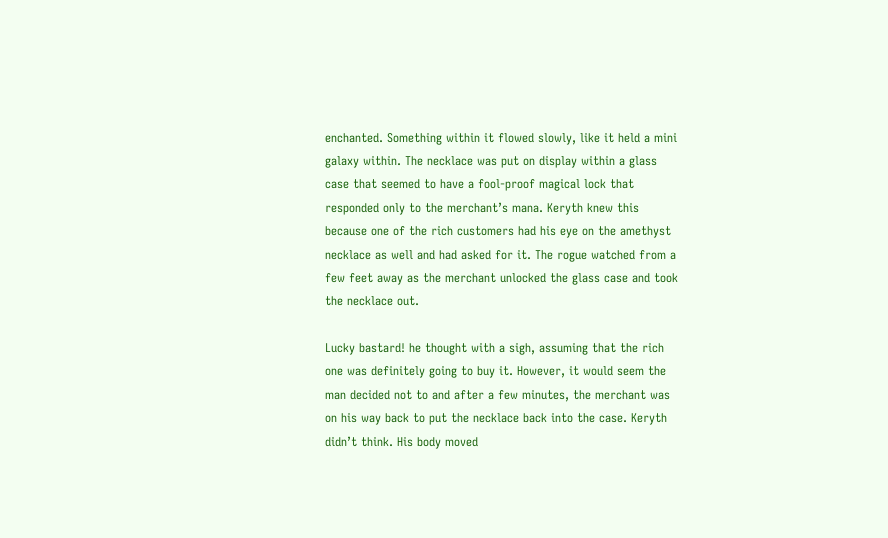enchanted. Something within it flowed slowly, like it held a mini galaxy within. The necklace was put on display within a glass case that seemed to have a fool-proof magical lock that responded only to the merchant’s mana. Keryth knew this because one of the rich customers had his eye on the amethyst necklace as well and had asked for it. The rogue watched from a few feet away as the merchant unlocked the glass case and took the necklace out.

Lucky bastard! he thought with a sigh, assuming that the rich one was definitely going to buy it. However, it would seem the man decided not to and after a few minutes, the merchant was on his way back to put the necklace back into the case. Keryth didn’t think. His body moved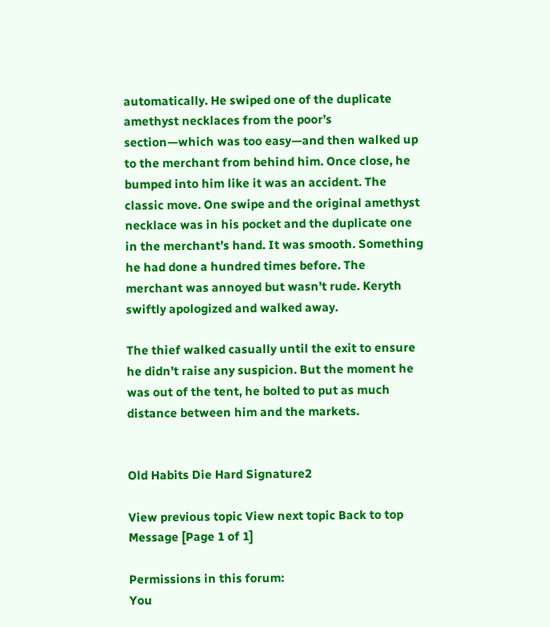automatically. He swiped one of the duplicate amethyst necklaces from the poor’s section—which was too easy—and then walked up to the merchant from behind him. Once close, he bumped into him like it was an accident. The classic move. One swipe and the original amethyst necklace was in his pocket and the duplicate one in the merchant’s hand. It was smooth. Something he had done a hundred times before. The merchant was annoyed but wasn’t rude. Keryth swiftly apologized and walked away.

The thief walked casually until the exit to ensure he didn’t raise any suspicion. But the moment he was out of the tent, he bolted to put as much distance between him and the markets.


Old Habits Die Hard Signature2

View previous topic View next topic Back to top  Message [Page 1 of 1]

Permissions in this forum:
You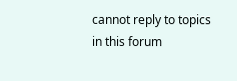cannot reply to topics in this forum